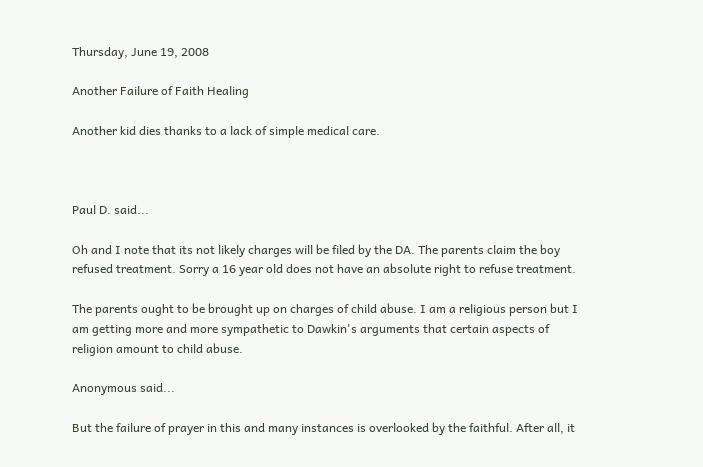Thursday, June 19, 2008

Another Failure of Faith Healing

Another kid dies thanks to a lack of simple medical care.



Paul D. said...

Oh and I note that its not likely charges will be filed by the DA. The parents claim the boy refused treatment. Sorry a 16 year old does not have an absolute right to refuse treatment.

The parents ought to be brought up on charges of child abuse. I am a religious person but I am getting more and more sympathetic to Dawkin's arguments that certain aspects of religion amount to child abuse.

Anonymous said...

But the failure of prayer in this and many instances is overlooked by the faithful. After all, it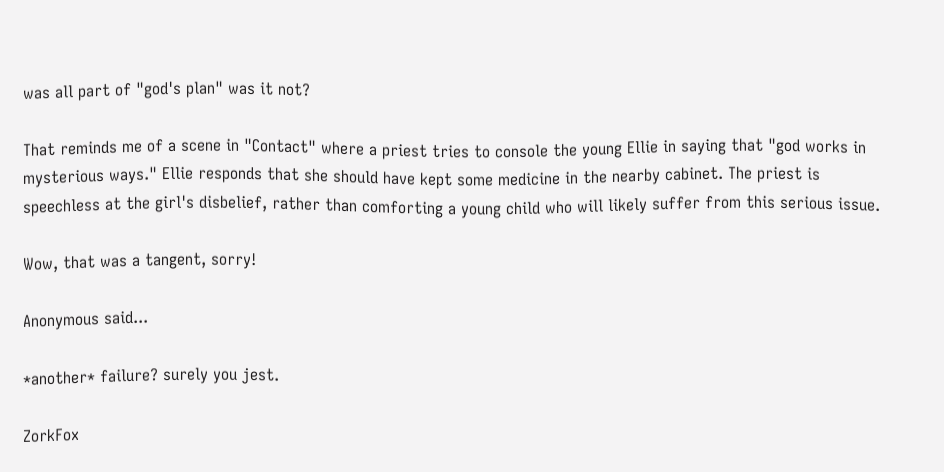was all part of "god's plan" was it not?

That reminds me of a scene in "Contact" where a priest tries to console the young Ellie in saying that "god works in mysterious ways." Ellie responds that she should have kept some medicine in the nearby cabinet. The priest is speechless at the girl's disbelief, rather than comforting a young child who will likely suffer from this serious issue.

Wow, that was a tangent, sorry!

Anonymous said...

*another* failure? surely you jest.

ZorkFox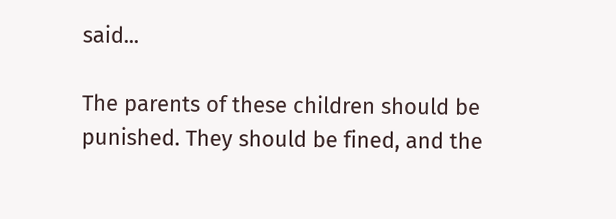said...

The parents of these children should be punished. They should be fined, and the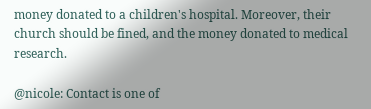money donated to a children's hospital. Moreover, their church should be fined, and the money donated to medical research.

@nicole: Contact is one of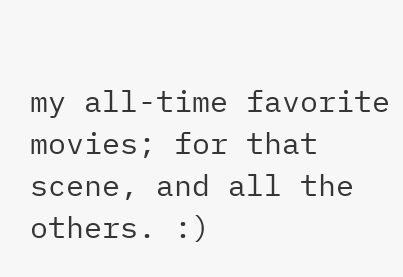my all-time favorite movies; for that scene, and all the others. :)